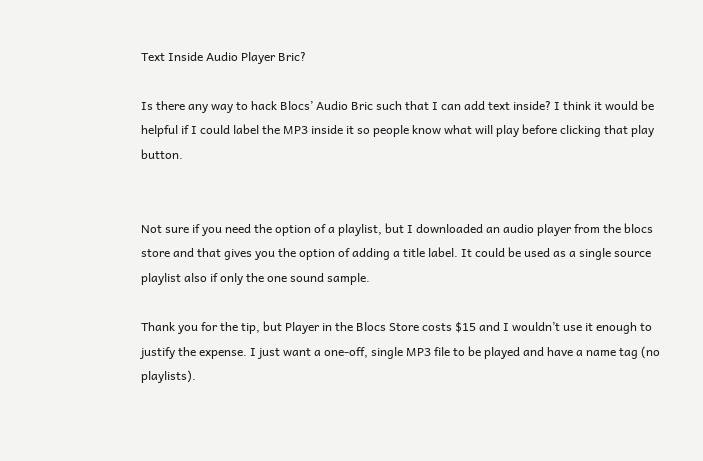Text Inside Audio Player Bric?

Is there any way to hack Blocs’ Audio Bric such that I can add text inside? I think it would be helpful if I could label the MP3 inside it so people know what will play before clicking that play button.


Not sure if you need the option of a playlist, but I downloaded an audio player from the blocs store and that gives you the option of adding a title label. It could be used as a single source playlist also if only the one sound sample.

Thank you for the tip, but Player in the Blocs Store costs $15 and I wouldn’t use it enough to justify the expense. I just want a one-off, single MP3 file to be played and have a name tag (no playlists).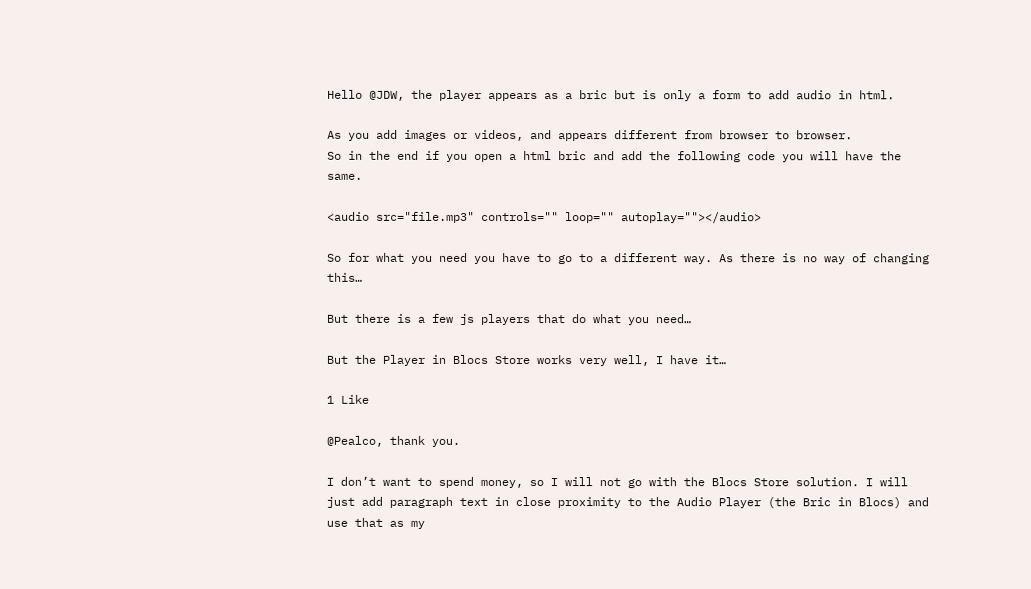Hello @JDW, the player appears as a bric but is only a form to add audio in html.

As you add images or videos, and appears different from browser to browser.
So in the end if you open a html bric and add the following code you will have the same.

<audio src="file.mp3" controls="" loop="" autoplay=""></audio>

So for what you need you have to go to a different way. As there is no way of changing this…

But there is a few js players that do what you need…

But the Player in Blocs Store works very well, I have it…

1 Like

@Pealco, thank you.

I don’t want to spend money, so I will not go with the Blocs Store solution. I will just add paragraph text in close proximity to the Audio Player (the Bric in Blocs) and use that as my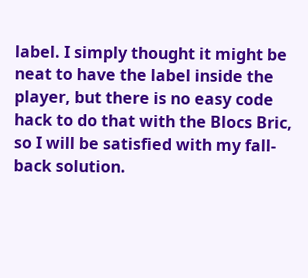label. I simply thought it might be neat to have the label inside the player, but there is no easy code hack to do that with the Blocs Bric, so I will be satisfied with my fall-back solution.